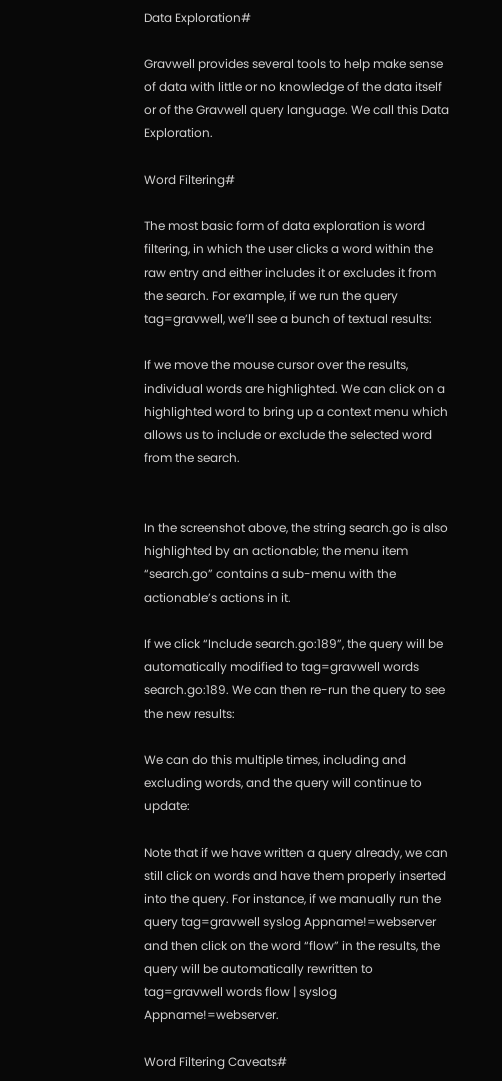Data Exploration#

Gravwell provides several tools to help make sense of data with little or no knowledge of the data itself or of the Gravwell query language. We call this Data Exploration.

Word Filtering#

The most basic form of data exploration is word filtering, in which the user clicks a word within the raw entry and either includes it or excludes it from the search. For example, if we run the query tag=gravwell, we’ll see a bunch of textual results:

If we move the mouse cursor over the results, individual words are highlighted. We can click on a highlighted word to bring up a context menu which allows us to include or exclude the selected word from the search.


In the screenshot above, the string search.go is also highlighted by an actionable; the menu item “search.go” contains a sub-menu with the actionable’s actions in it.

If we click “Include search.go:189”, the query will be automatically modified to tag=gravwell words search.go:189. We can then re-run the query to see the new results:

We can do this multiple times, including and excluding words, and the query will continue to update:

Note that if we have written a query already, we can still click on words and have them properly inserted into the query. For instance, if we manually run the query tag=gravwell syslog Appname!=webserver and then click on the word “flow” in the results, the query will be automatically rewritten to tag=gravwell words flow | syslog Appname!=webserver.

Word Filtering Caveats#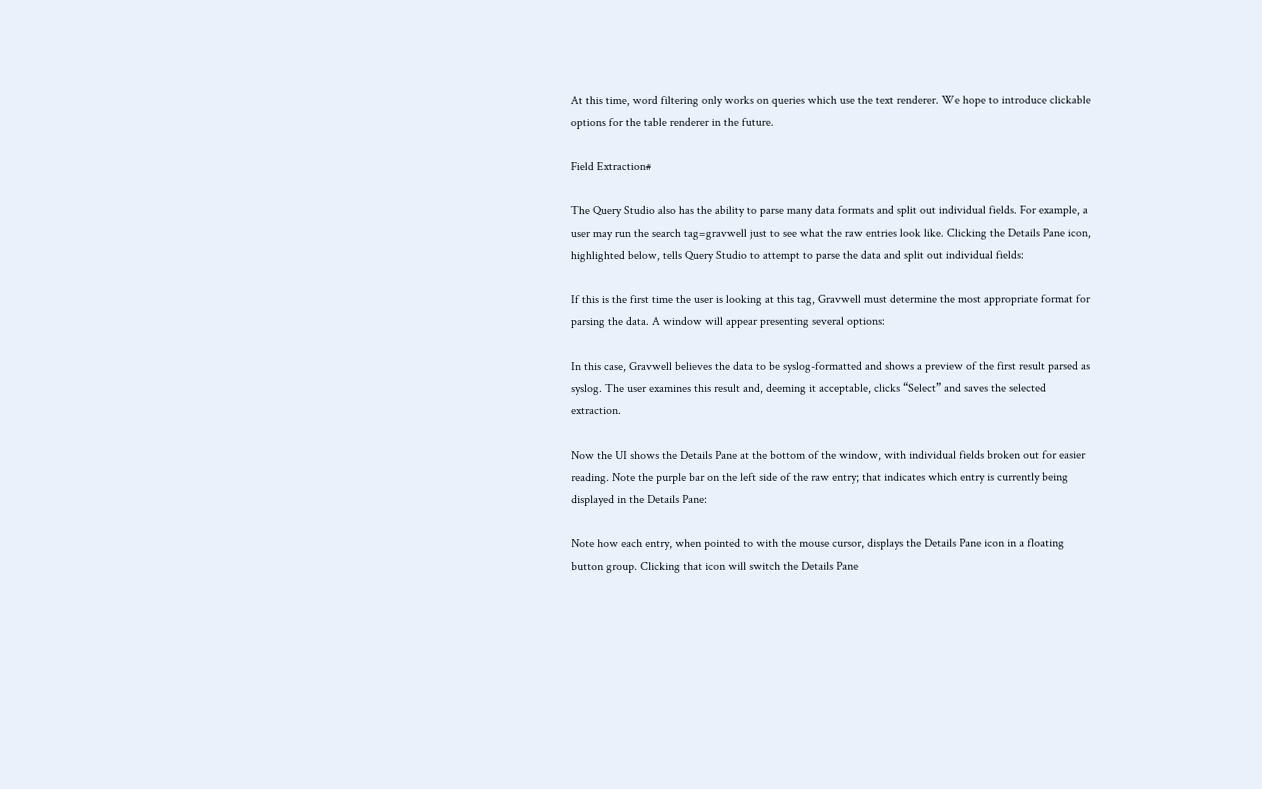At this time, word filtering only works on queries which use the text renderer. We hope to introduce clickable options for the table renderer in the future.

Field Extraction#

The Query Studio also has the ability to parse many data formats and split out individual fields. For example, a user may run the search tag=gravwell just to see what the raw entries look like. Clicking the Details Pane icon, highlighted below, tells Query Studio to attempt to parse the data and split out individual fields:

If this is the first time the user is looking at this tag, Gravwell must determine the most appropriate format for parsing the data. A window will appear presenting several options:

In this case, Gravwell believes the data to be syslog-formatted and shows a preview of the first result parsed as syslog. The user examines this result and, deeming it acceptable, clicks “Select” and saves the selected extraction.

Now the UI shows the Details Pane at the bottom of the window, with individual fields broken out for easier reading. Note the purple bar on the left side of the raw entry; that indicates which entry is currently being displayed in the Details Pane:

Note how each entry, when pointed to with the mouse cursor, displays the Details Pane icon in a floating button group. Clicking that icon will switch the Details Pane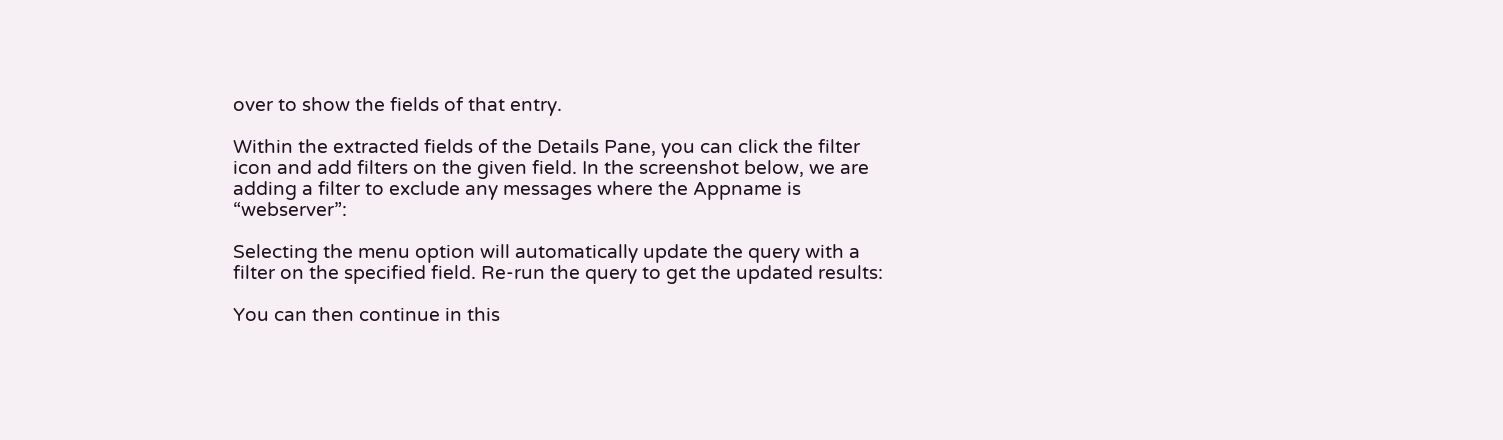over to show the fields of that entry.

Within the extracted fields of the Details Pane, you can click the filter icon and add filters on the given field. In the screenshot below, we are adding a filter to exclude any messages where the Appname is “webserver”:

Selecting the menu option will automatically update the query with a filter on the specified field. Re-run the query to get the updated results:

You can then continue in this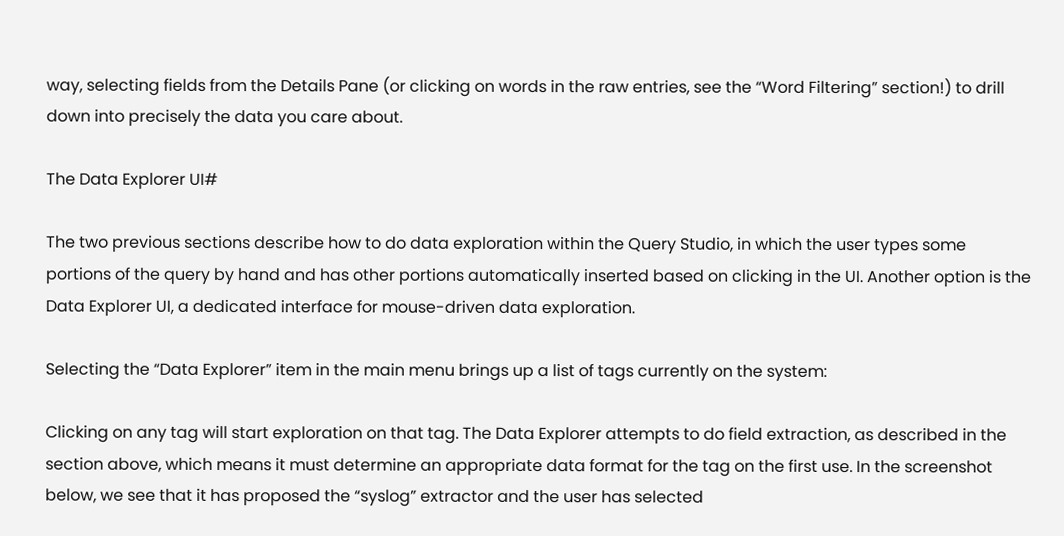way, selecting fields from the Details Pane (or clicking on words in the raw entries, see the “Word Filtering” section!) to drill down into precisely the data you care about.

The Data Explorer UI#

The two previous sections describe how to do data exploration within the Query Studio, in which the user types some portions of the query by hand and has other portions automatically inserted based on clicking in the UI. Another option is the Data Explorer UI, a dedicated interface for mouse-driven data exploration.

Selecting the “Data Explorer” item in the main menu brings up a list of tags currently on the system:

Clicking on any tag will start exploration on that tag. The Data Explorer attempts to do field extraction, as described in the section above, which means it must determine an appropriate data format for the tag on the first use. In the screenshot below, we see that it has proposed the “syslog” extractor and the user has selected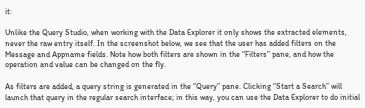it:

Unlike the Query Studio, when working with the Data Explorer it only shows the extracted elements, never the raw entry itself. In the screenshot below, we see that the user has added filters on the Message and Appname fields. Note how both filters are shown in the “Filters” pane, and how the operation and value can be changed on the fly.

As filters are added, a query string is generated in the “Query” pane. Clicking “Start a Search” will launch that query in the regular search interface; in this way, you can use the Data Explorer to do initial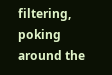filtering, poking around the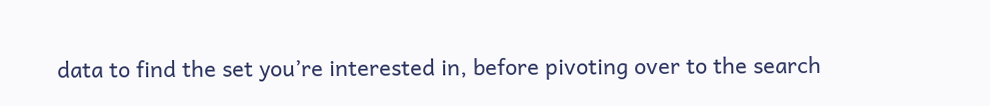data to find the set you’re interested in, before pivoting over to the search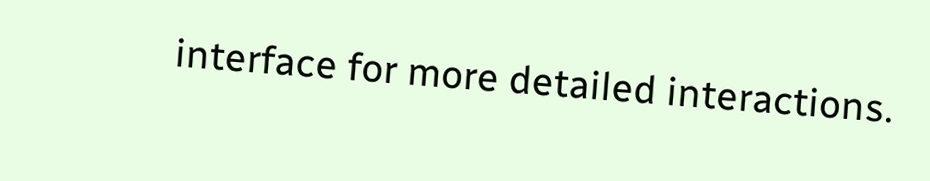interface for more detailed interactions.